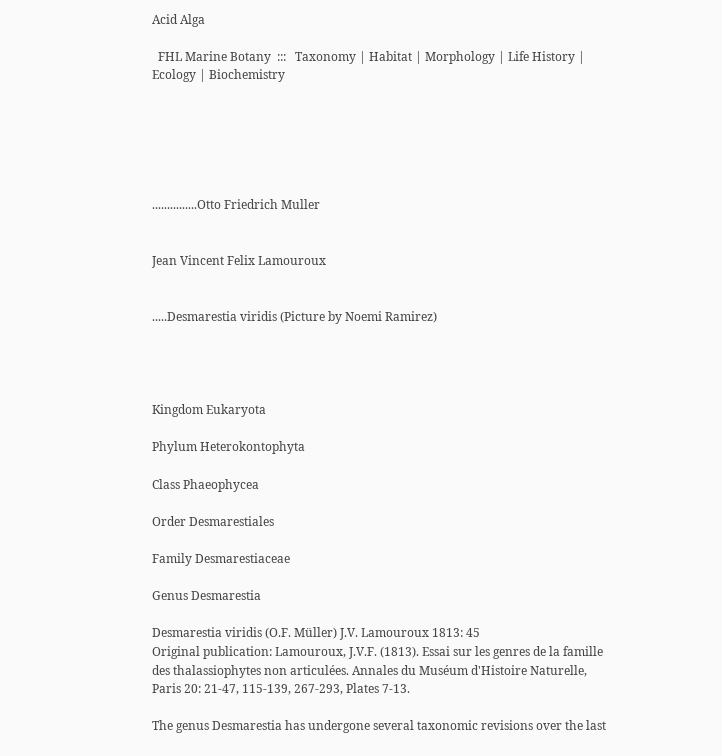Acid Alga

  FHL Marine Botany  :::   Taxonomy | Habitat | Morphology | Life History | Ecology | Biochemistry






...............Otto Friedrich Muller


Jean Vincent Felix Lamouroux


.....Desmarestia viridis (Picture by Noemi Ramirez)




Kingdom Eukaryota

Phylum Heterokontophyta

Class Phaeophycea

Order Desmarestiales

Family Desmarestiaceae

Genus Desmarestia

Desmarestia viridis (O.F. Müller) J.V. Lamouroux 1813: 45
Original publication: Lamouroux, J.V.F. (1813). Essai sur les genres de la famille des thalassiophytes non articulées. Annales du Muséum d'Histoire Naturelle, Paris 20: 21-47, 115-139, 267-293, Plates 7-13.

The genus Desmarestia has undergone several taxonomic revisions over the last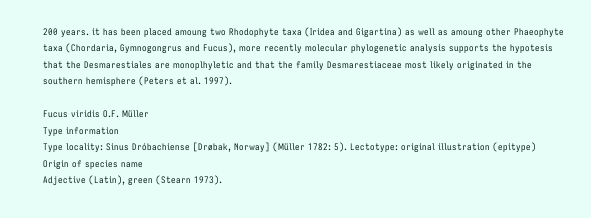200 years. it has been placed amoung two Rhodophyte taxa (Iridea and Gigartina) as well as amoung other Phaeophyte taxa (Chordaria, Gymnogongrus and Fucus), more recently molecular phylogenetic analysis supports the hypotesis that the Desmarestiales are monoplhyletic and that the family Desmarestiaceae most likely originated in the southern hemisphere (Peters et al. 1997).

Fucus viridis O.F. Müller
Type information
Type locality: Sinus Dróbachiense [Drøbak, Norway] (Müller 1782: 5). Lectotype: original illustration (epitype)
Origin of species name
Adjective (Latin), green (Stearn 1973).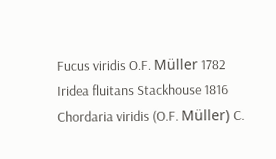Fucus viridis O.F. Müller 1782
Iridea fluitans Stackhouse 1816
Chordaria viridis (O.F. Müller) C.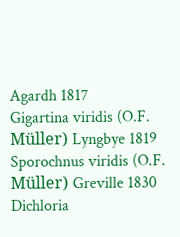Agardh 1817
Gigartina viridis (O.F. Müller) Lyngbye 1819
Sporochnus viridis (O.F. Müller) Greville 1830
Dichloria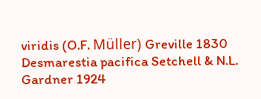viridis (O.F. Müller) Greville 1830
Desmarestia pacifica Setchell & N.L. Gardner 1924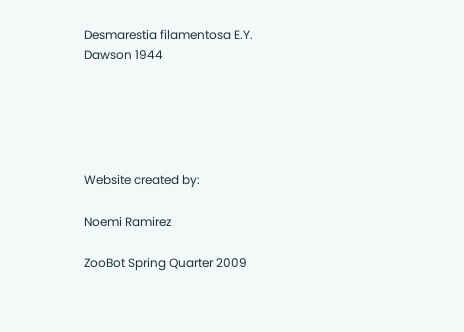Desmarestia filamentosa E.Y. Dawson 1944





Website created by:

Noemi Ramirez

ZooBot Spring Quarter 2009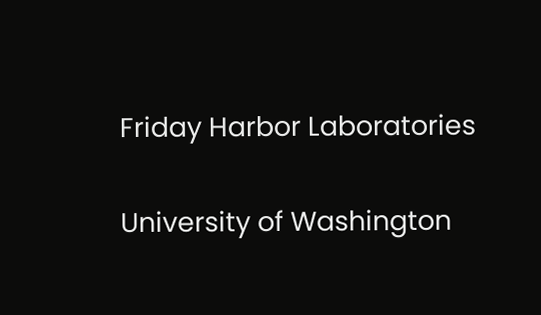Friday Harbor Laboratories

University of Washington